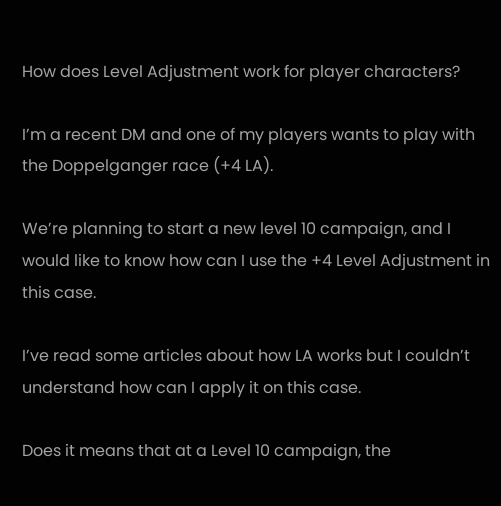How does Level Adjustment work for player characters?

I’m a recent DM and one of my players wants to play with the Doppelganger race (+4 LA).

We’re planning to start a new level 10 campaign, and I would like to know how can I use the +4 Level Adjustment in this case.

I’ve read some articles about how LA works but I couldn’t understand how can I apply it on this case.

Does it means that at a Level 10 campaign, the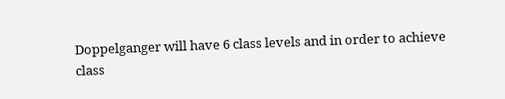Doppelganger will have 6 class levels and in order to achieve class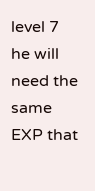level 7 he will need the same EXP that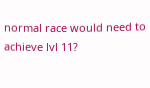normal race would need to achieve lvl 11?